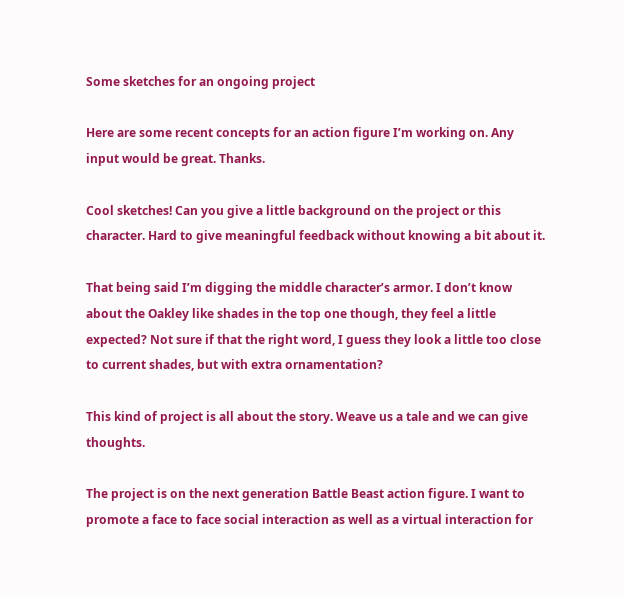Some sketches for an ongoing project

Here are some recent concepts for an action figure I’m working on. Any input would be great. Thanks.

Cool sketches! Can you give a little background on the project or this character. Hard to give meaningful feedback without knowing a bit about it.

That being said I’m digging the middle character’s armor. I don’t know about the Oakley like shades in the top one though, they feel a little expected? Not sure if that the right word, I guess they look a little too close to current shades, but with extra ornamentation?

This kind of project is all about the story. Weave us a tale and we can give thoughts.

The project is on the next generation Battle Beast action figure. I want to promote a face to face social interaction as well as a virtual interaction for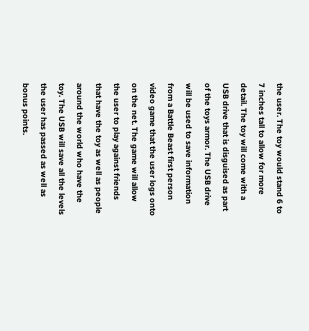the user. The toy would stand 6 to 7 inches tall to allow for more detail. The toy will come with a USB drive that is disguised as part of the toys armor. The USB drive will be used to save information from a Battle Beast first person video game that the user logs onto on the net. The game will allow the user to play against friends that have the toy as well as people around the world who have the toy. The USB will save all the levels the user has passed as well as bonus points.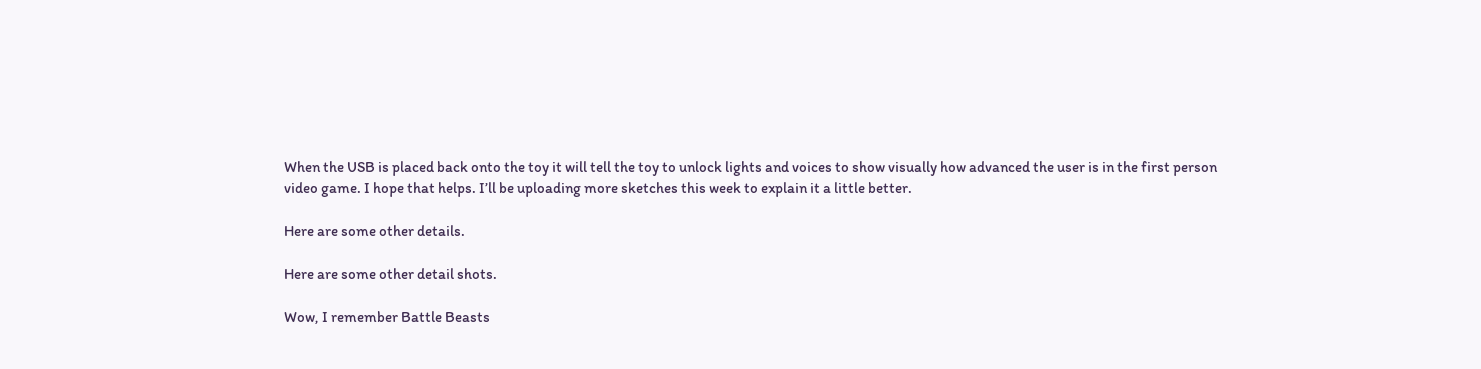When the USB is placed back onto the toy it will tell the toy to unlock lights and voices to show visually how advanced the user is in the first person video game. I hope that helps. I’ll be uploading more sketches this week to explain it a little better.

Here are some other details.

Here are some other detail shots.

Wow, I remember Battle Beasts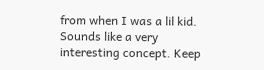from when I was a lil kid. Sounds like a very interesting concept. Keep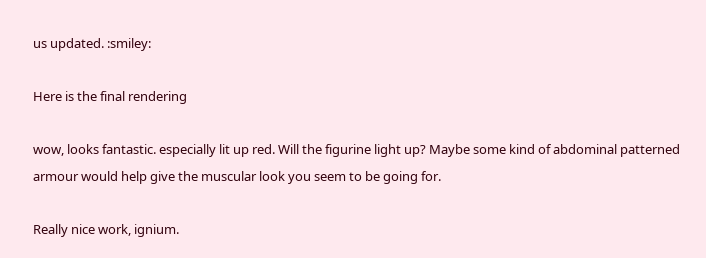us updated. :smiley:

Here is the final rendering

wow, looks fantastic. especially lit up red. Will the figurine light up? Maybe some kind of abdominal patterned armour would help give the muscular look you seem to be going for.

Really nice work, ignium.